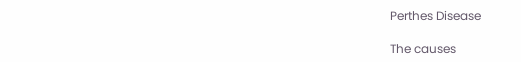Perthes Disease

The causes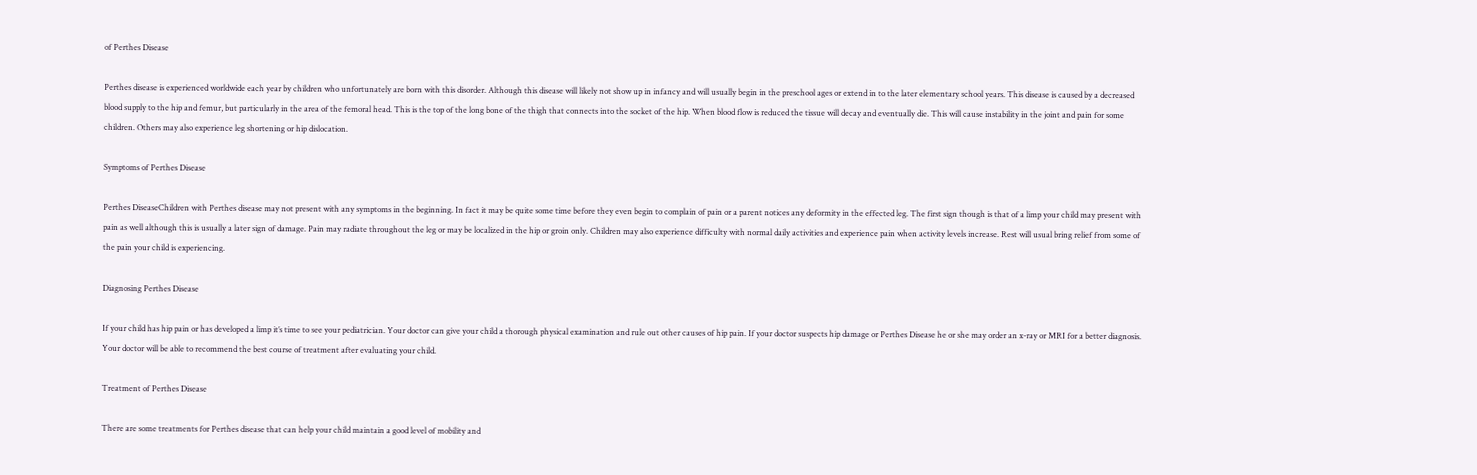of Perthes Disease

Perthes disease is experienced worldwide each year by children who unfortunately are born with this disorder. Although this disease will likely not show up in infancy and will usually begin in the preschool ages or extend in to the later elementary school years. This disease is caused by a decreased blood supply to the hip and femur, but particularly in the area of the femoral head. This is the top of the long bone of the thigh that connects into the socket of the hip. When blood flow is reduced the tissue will decay and eventually die. This will cause instability in the joint and pain for some children. Others may also experience leg shortening or hip dislocation.

Symptoms of Perthes Disease

Perthes DiseaseChildren with Perthes disease may not present with any symptoms in the beginning. In fact it may be quite some time before they even begin to complain of pain or a parent notices any deformity in the effected leg. The first sign though is that of a limp your child may present with pain as well although this is usually a later sign of damage. Pain may radiate throughout the leg or may be localized in the hip or groin only. Children may also experience difficulty with normal daily activities and experience pain when activity levels increase. Rest will usual bring relief from some of the pain your child is experiencing.

Diagnosing Perthes Disease

If your child has hip pain or has developed a limp it’s time to see your pediatrician. Your doctor can give your child a thorough physical examination and rule out other causes of hip pain. If your doctor suspects hip damage or Perthes Disease he or she may order an x-ray or MRI for a better diagnosis. Your doctor will be able to recommend the best course of treatment after evaluating your child.

Treatment of Perthes Disease

There are some treatments for Perthes disease that can help your child maintain a good level of mobility and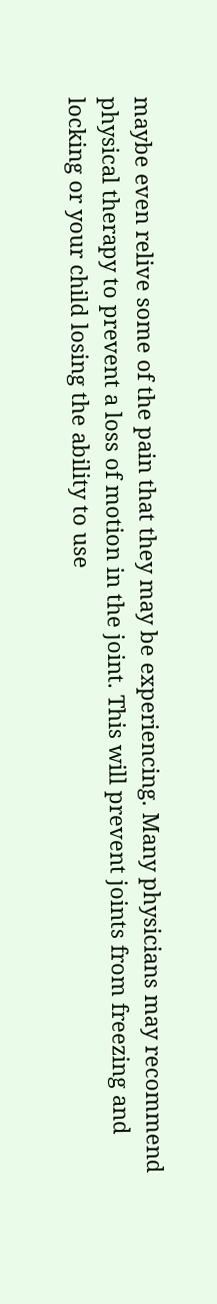maybe even relive some of the pain that they may be experiencing. Many physicians may recommend physical therapy to prevent a loss of motion in the joint. This will prevent joints from freezing and locking or your child losing the ability to use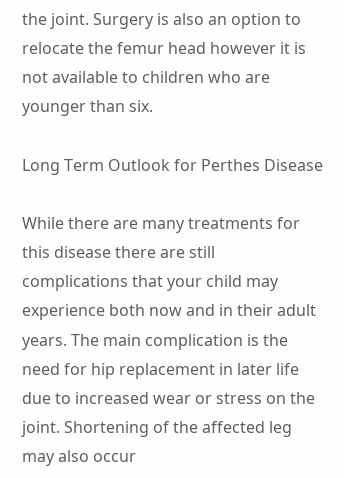the joint. Surgery is also an option to relocate the femur head however it is not available to children who are younger than six.

Long Term Outlook for Perthes Disease

While there are many treatments for this disease there are still complications that your child may experience both now and in their adult years. The main complication is the need for hip replacement in later life due to increased wear or stress on the joint. Shortening of the affected leg may also occur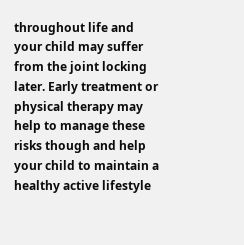throughout life and your child may suffer from the joint locking later. Early treatment or physical therapy may help to manage these risks though and help your child to maintain a healthy active lifestyle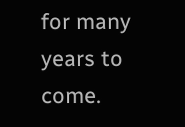for many years to come.